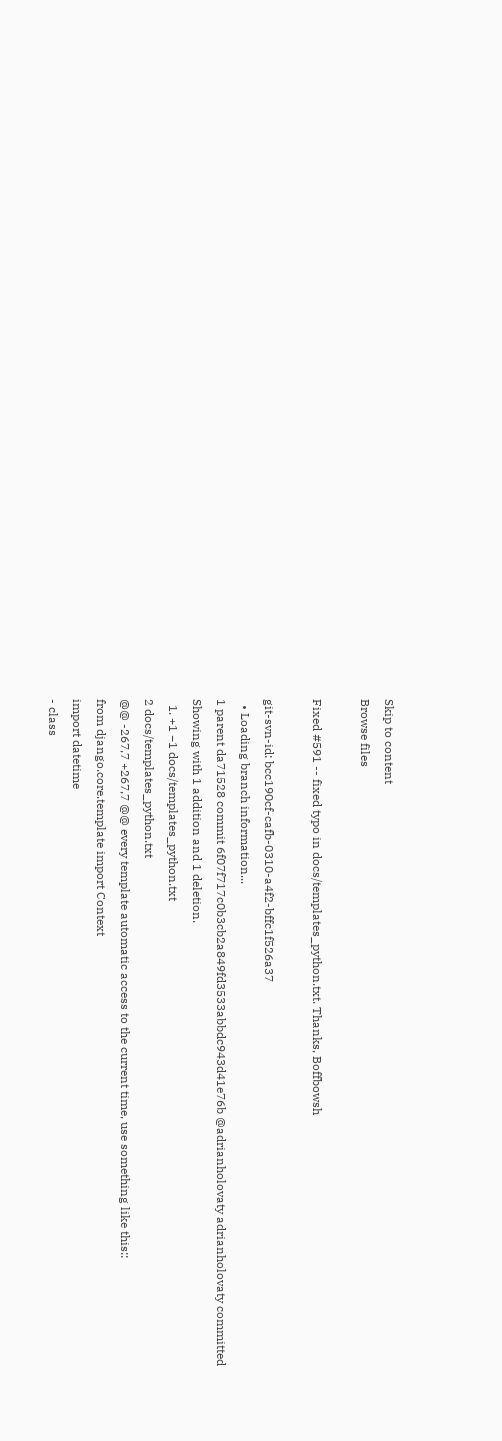Skip to content
Browse files

Fixed #591 -- fixed typo in docs/templates_python.txt. Thanks, Boffbowsh

git-svn-id: bcc190cf-cafb-0310-a4f2-bffc1f526a37
  • Loading branch information...
1 parent da71528 commit 6f07f717c0b3cb2a849fd3533abbdc943d41e76b @adrianholovaty adrianholovaty committed
Showing with 1 addition and 1 deletion.
  1. +1 −1 docs/templates_python.txt
2 docs/templates_python.txt
@@ -267,7 +267,7 @@ every template automatic access to the current time, use something like this::
from django.core.template import Context
import datetime
- class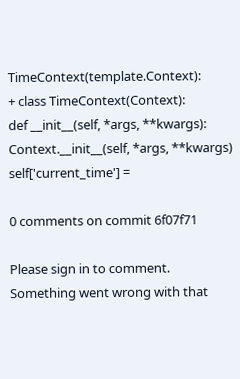TimeContext(template.Context):
+ class TimeContext(Context):
def __init__(self, *args, **kwargs):
Context.__init__(self, *args, **kwargs)
self['current_time'] =

0 comments on commit 6f07f71

Please sign in to comment.
Something went wrong with that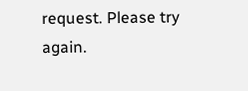request. Please try again.